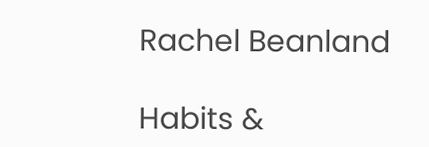Rachel Beanland

Habits &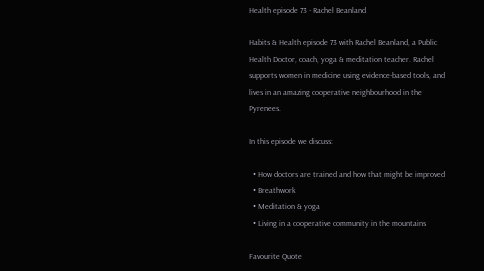Health episode 73 - Rachel Beanland

Habits & Health episode 73 with Rachel Beanland, a Public Health Doctor, coach, yoga & meditation teacher. Rachel supports women in medicine using evidence-based tools, and lives in an amazing cooperative neighbourhood in the Pyrenees.

In this episode we discuss:

  • How doctors are trained and how that might be improved
  • Breathwork
  • Meditation & yoga
  • Living in a cooperative community in the mountains

Favourite Quote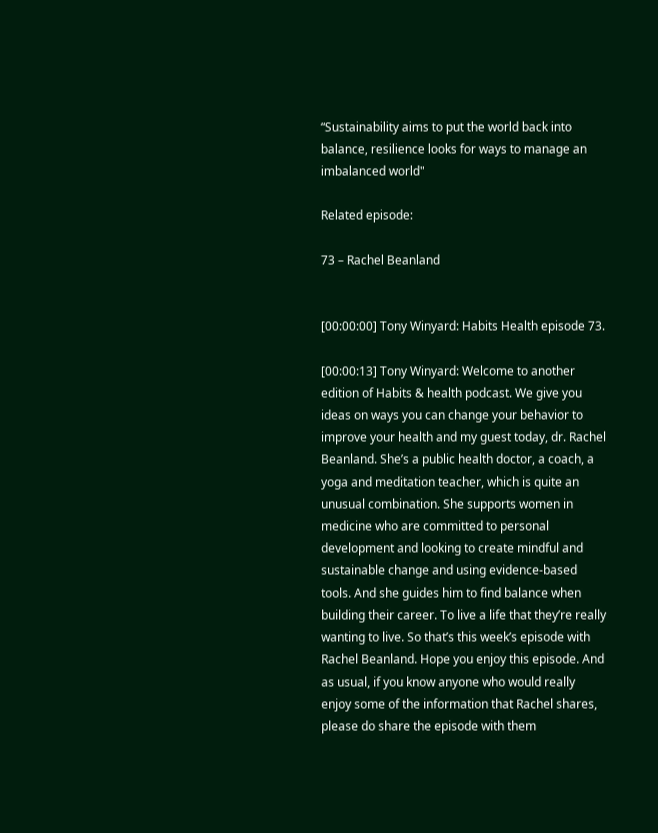“Sustainability aims to put the world back into balance, resilience looks for ways to manage an imbalanced world"

Related episode:

73 – Rachel Beanland


[00:00:00] Tony Winyard: Habits Health episode 73.

[00:00:13] Tony Winyard: Welcome to another edition of Habits & health podcast. We give you ideas on ways you can change your behavior to improve your health and my guest today, dr. Rachel Beanland. She’s a public health doctor, a coach, a yoga and meditation teacher, which is quite an unusual combination. She supports women in medicine who are committed to personal development and looking to create mindful and sustainable change and using evidence-based tools. And she guides him to find balance when building their career. To live a life that they’re really wanting to live. So that’s this week’s episode with Rachel Beanland. Hope you enjoy this episode. And as usual, if you know anyone who would really enjoy some of the information that Rachel shares, please do share the episode with them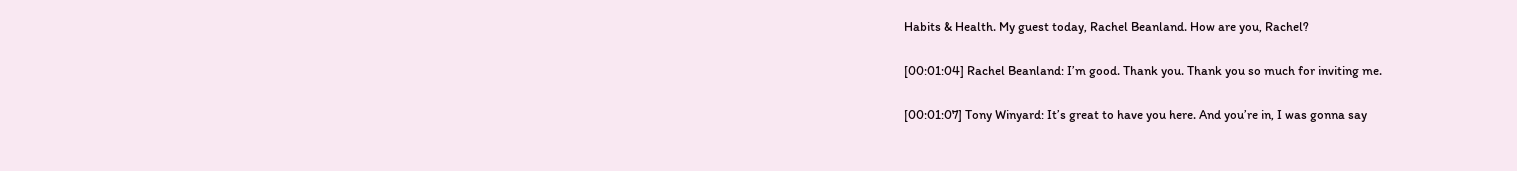Habits & Health. My guest today, Rachel Beanland. How are you, Rachel?

[00:01:04] Rachel Beanland: I’m good. Thank you. Thank you so much for inviting me.

[00:01:07] Tony Winyard: It’s great to have you here. And you’re in, I was gonna say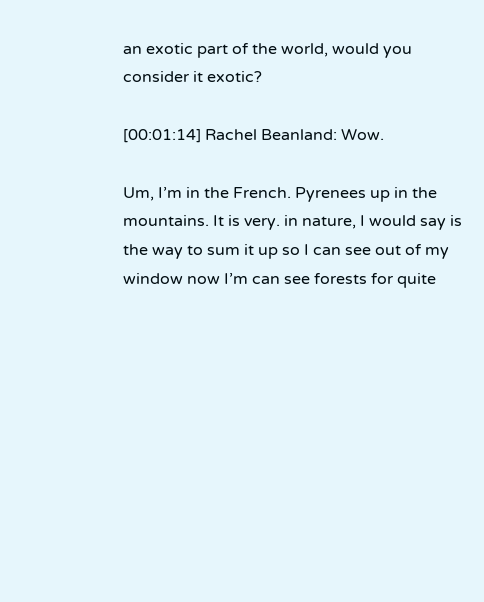an exotic part of the world, would you consider it exotic?

[00:01:14] Rachel Beanland: Wow.

Um, I’m in the French. Pyrenees up in the mountains. It is very. in nature, I would say is the way to sum it up so I can see out of my window now I’m can see forests for quite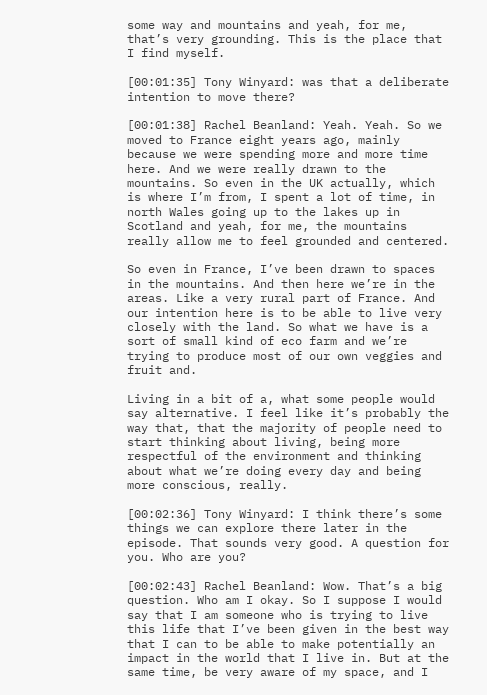some way and mountains and yeah, for me, that’s very grounding. This is the place that I find myself.

[00:01:35] Tony Winyard: was that a deliberate intention to move there?

[00:01:38] Rachel Beanland: Yeah. Yeah. So we moved to France eight years ago, mainly because we were spending more and more time here. And we were really drawn to the mountains. So even in the UK actually, which is where I’m from, I spent a lot of time, in north Wales going up to the lakes up in Scotland and yeah, for me, the mountains really allow me to feel grounded and centered.

So even in France, I’ve been drawn to spaces in the mountains. And then here we’re in the areas. Like a very rural part of France. And our intention here is to be able to live very closely with the land. So what we have is a sort of small kind of eco farm and we’re trying to produce most of our own veggies and fruit and.

Living in a bit of a, what some people would say alternative. I feel like it’s probably the way that, that the majority of people need to start thinking about living, being more respectful of the environment and thinking about what we’re doing every day and being more conscious, really.

[00:02:36] Tony Winyard: I think there’s some things we can explore there later in the episode. That sounds very good. A question for you. Who are you?

[00:02:43] Rachel Beanland: Wow. That’s a big question. Who am I okay. So I suppose I would say that I am someone who is trying to live this life that I’ve been given in the best way that I can to be able to make potentially an impact in the world that I live in. But at the same time, be very aware of my space, and I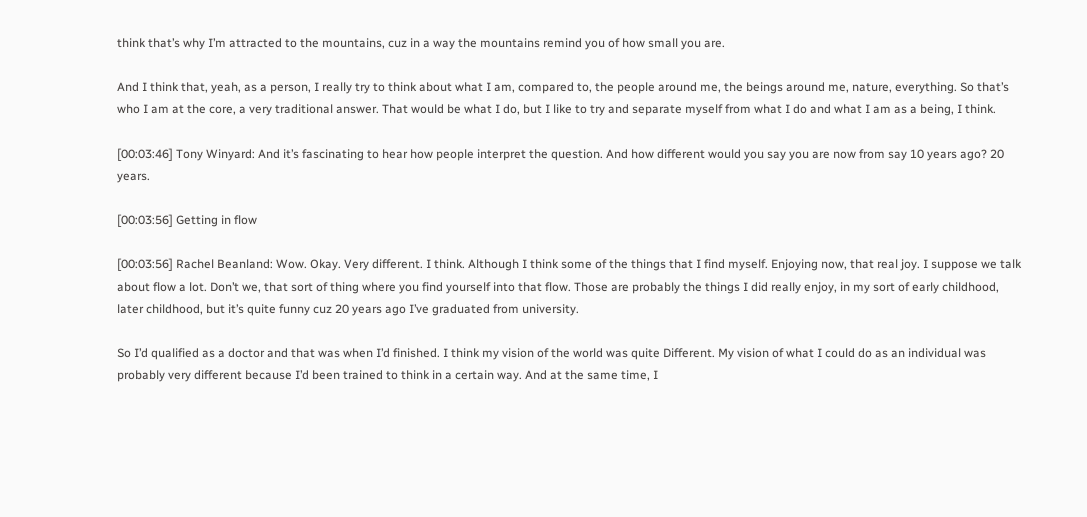think that’s why I’m attracted to the mountains, cuz in a way the mountains remind you of how small you are.

And I think that, yeah, as a person, I really try to think about what I am, compared to, the people around me, the beings around me, nature, everything. So that’s who I am at the core, a very traditional answer. That would be what I do, but I like to try and separate myself from what I do and what I am as a being, I think.

[00:03:46] Tony Winyard: And it’s fascinating to hear how people interpret the question. And how different would you say you are now from say 10 years ago? 20 years.

[00:03:56] Getting in flow

[00:03:56] Rachel Beanland: Wow. Okay. Very different. I think. Although I think some of the things that I find myself. Enjoying now, that real joy. I suppose we talk about flow a lot. Don’t we, that sort of thing where you find yourself into that flow. Those are probably the things I did really enjoy, in my sort of early childhood, later childhood, but it’s quite funny cuz 20 years ago I’ve graduated from university.

So I’d qualified as a doctor and that was when I’d finished. I think my vision of the world was quite Different. My vision of what I could do as an individual was probably very different because I’d been trained to think in a certain way. And at the same time, I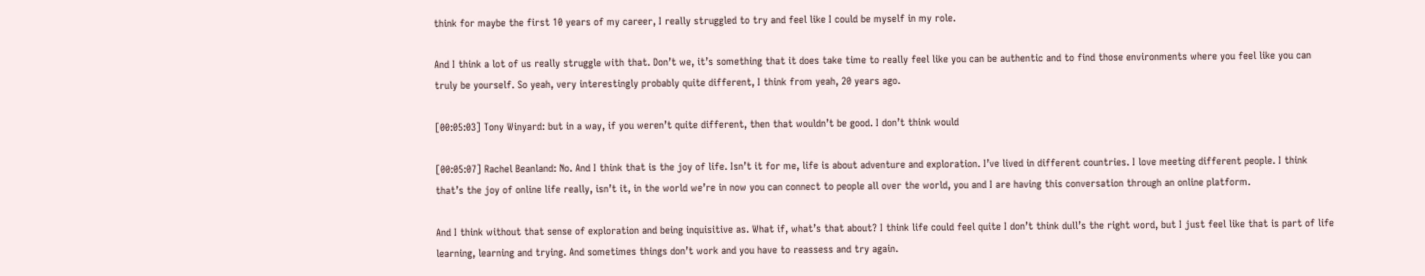think for maybe the first 10 years of my career, I really struggled to try and feel like I could be myself in my role.

And I think a lot of us really struggle with that. Don’t we, it’s something that it does take time to really feel like you can be authentic and to find those environments where you feel like you can truly be yourself. So yeah, very interestingly probably quite different, I think from yeah, 20 years ago.

[00:05:03] Tony Winyard: but in a way, if you weren’t quite different, then that wouldn’t be good. I don’t think would

[00:05:07] Rachel Beanland: No. And I think that is the joy of life. Isn’t it for me, life is about adventure and exploration. I’ve lived in different countries. I love meeting different people. I think that’s the joy of online life really, isn’t it, in the world we’re in now you can connect to people all over the world, you and I are having this conversation through an online platform.

And I think without that sense of exploration and being inquisitive as. What if, what’s that about? I think life could feel quite I don’t think dull’s the right word, but I just feel like that is part of life learning, learning and trying. And sometimes things don’t work and you have to reassess and try again.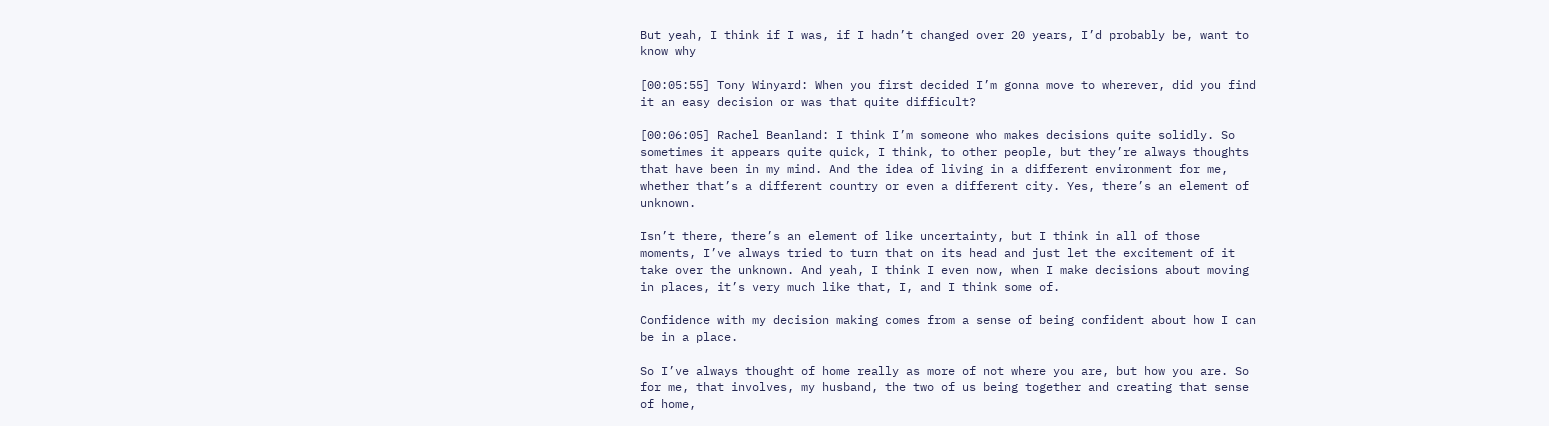But yeah, I think if I was, if I hadn’t changed over 20 years, I’d probably be, want to know why

[00:05:55] Tony Winyard: When you first decided I’m gonna move to wherever, did you find it an easy decision or was that quite difficult?

[00:06:05] Rachel Beanland: I think I’m someone who makes decisions quite solidly. So sometimes it appears quite quick, I think, to other people, but they’re always thoughts that have been in my mind. And the idea of living in a different environment for me, whether that’s a different country or even a different city. Yes, there’s an element of unknown.

Isn’t there, there’s an element of like uncertainty, but I think in all of those moments, I’ve always tried to turn that on its head and just let the excitement of it take over the unknown. And yeah, I think I even now, when I make decisions about moving in places, it’s very much like that, I, and I think some of.

Confidence with my decision making comes from a sense of being confident about how I can be in a place.

So I’ve always thought of home really as more of not where you are, but how you are. So for me, that involves, my husband, the two of us being together and creating that sense of home,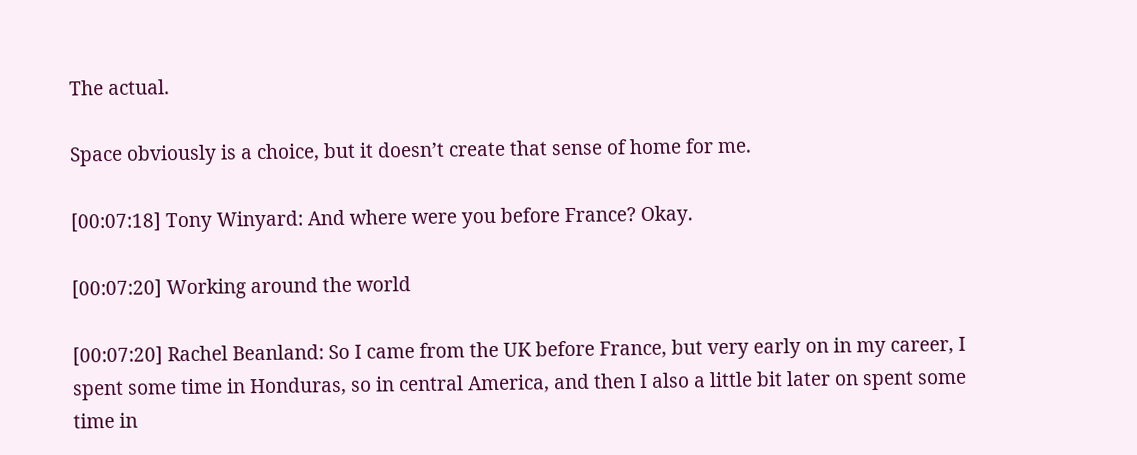The actual.

Space obviously is a choice, but it doesn’t create that sense of home for me.

[00:07:18] Tony Winyard: And where were you before France? Okay.

[00:07:20] Working around the world

[00:07:20] Rachel Beanland: So I came from the UK before France, but very early on in my career, I spent some time in Honduras, so in central America, and then I also a little bit later on spent some time in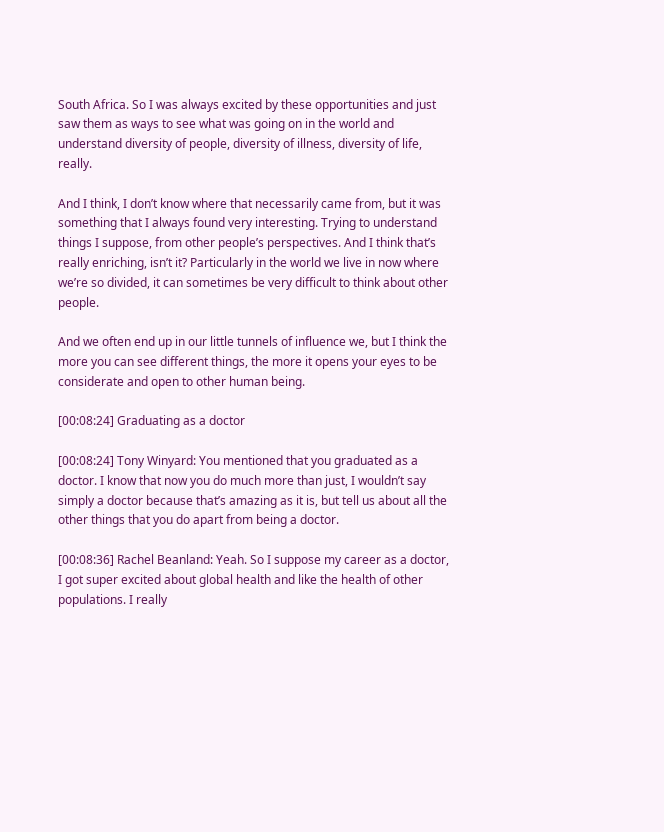South Africa. So I was always excited by these opportunities and just saw them as ways to see what was going on in the world and understand diversity of people, diversity of illness, diversity of life, really.

And I think, I don’t know where that necessarily came from, but it was something that I always found very interesting. Trying to understand things I suppose, from other people’s perspectives. And I think that’s really enriching, isn’t it? Particularly in the world we live in now where we’re so divided, it can sometimes be very difficult to think about other people.

And we often end up in our little tunnels of influence we, but I think the more you can see different things, the more it opens your eyes to be considerate and open to other human being.

[00:08:24] Graduating as a doctor

[00:08:24] Tony Winyard: You mentioned that you graduated as a doctor. I know that now you do much more than just, I wouldn’t say simply a doctor because that’s amazing as it is, but tell us about all the other things that you do apart from being a doctor.

[00:08:36] Rachel Beanland: Yeah. So I suppose my career as a doctor, I got super excited about global health and like the health of other populations. I really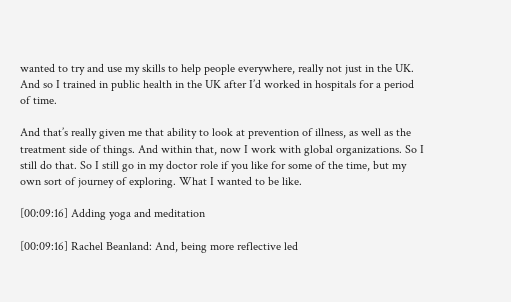wanted to try and use my skills to help people everywhere, really not just in the UK. And so I trained in public health in the UK after I’d worked in hospitals for a period of time.

And that’s really given me that ability to look at prevention of illness, as well as the treatment side of things. And within that, now I work with global organizations. So I still do that. So I still go in my doctor role if you like for some of the time, but my own sort of journey of exploring. What I wanted to be like.

[00:09:16] Adding yoga and meditation

[00:09:16] Rachel Beanland: And, being more reflective led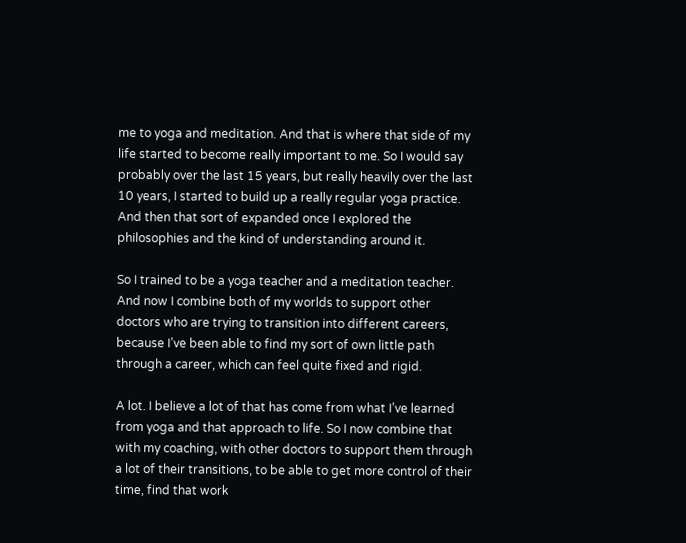me to yoga and meditation. And that is where that side of my life started to become really important to me. So I would say probably over the last 15 years, but really heavily over the last 10 years, I started to build up a really regular yoga practice. And then that sort of expanded once I explored the philosophies and the kind of understanding around it.

So I trained to be a yoga teacher and a meditation teacher. And now I combine both of my worlds to support other doctors who are trying to transition into different careers, because I’ve been able to find my sort of own little path through a career, which can feel quite fixed and rigid.

A lot. I believe a lot of that has come from what I’ve learned from yoga and that approach to life. So I now combine that with my coaching, with other doctors to support them through a lot of their transitions, to be able to get more control of their time, find that work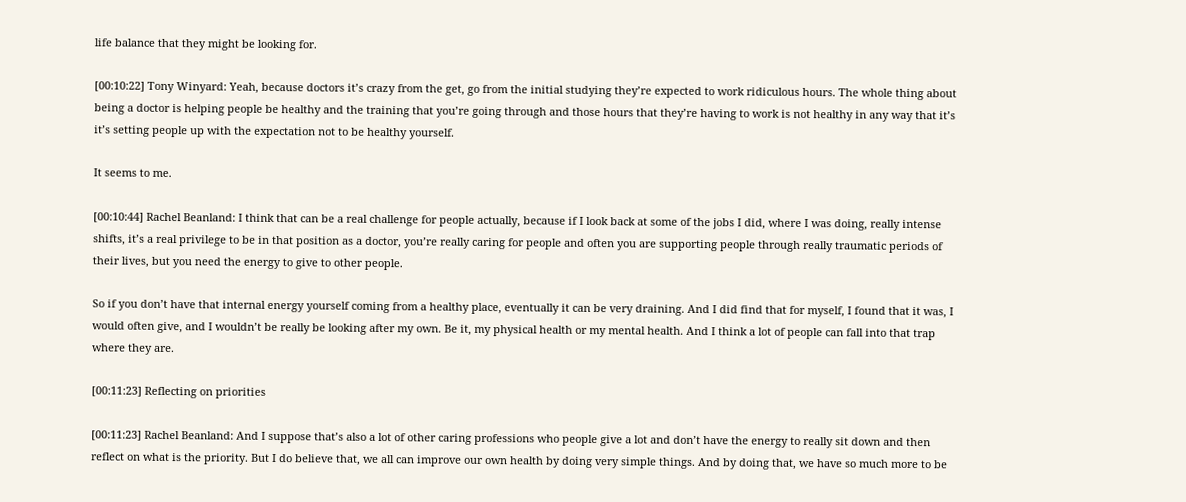life balance that they might be looking for.

[00:10:22] Tony Winyard: Yeah, because doctors it’s crazy from the get, go from the initial studying they’re expected to work ridiculous hours. The whole thing about being a doctor is helping people be healthy and the training that you’re going through and those hours that they’re having to work is not healthy in any way that it’s it’s setting people up with the expectation not to be healthy yourself.

It seems to me.

[00:10:44] Rachel Beanland: I think that can be a real challenge for people actually, because if I look back at some of the jobs I did, where I was doing, really intense shifts, it’s a real privilege to be in that position as a doctor, you’re really caring for people and often you are supporting people through really traumatic periods of their lives, but you need the energy to give to other people.

So if you don’t have that internal energy yourself coming from a healthy place, eventually it can be very draining. And I did find that for myself, I found that it was, I would often give, and I wouldn’t be really be looking after my own. Be it, my physical health or my mental health. And I think a lot of people can fall into that trap where they are.

[00:11:23] Reflecting on priorities

[00:11:23] Rachel Beanland: And I suppose that’s also a lot of other caring professions who people give a lot and don’t have the energy to really sit down and then reflect on what is the priority. But I do believe that, we all can improve our own health by doing very simple things. And by doing that, we have so much more to be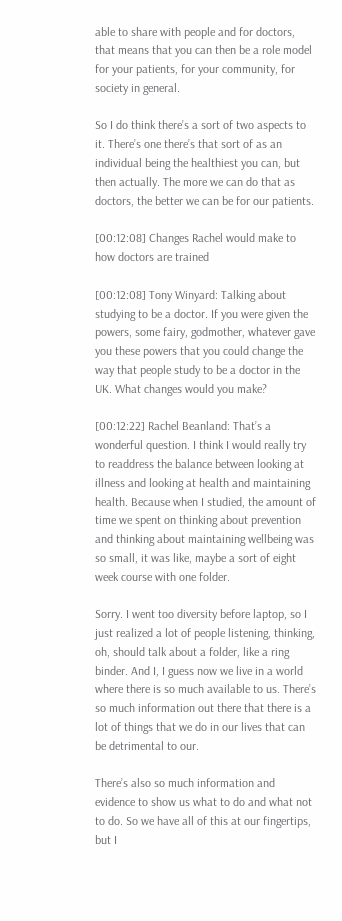able to share with people and for doctors, that means that you can then be a role model for your patients, for your community, for society in general.

So I do think there’s a sort of two aspects to it. There’s one there’s that sort of as an individual being the healthiest you can, but then actually. The more we can do that as doctors, the better we can be for our patients.

[00:12:08] Changes Rachel would make to how doctors are trained

[00:12:08] Tony Winyard: Talking about studying to be a doctor. If you were given the powers, some fairy, godmother, whatever gave you these powers that you could change the way that people study to be a doctor in the UK. What changes would you make?

[00:12:22] Rachel Beanland: That’s a wonderful question. I think I would really try to readdress the balance between looking at illness and looking at health and maintaining health. Because when I studied, the amount of time we spent on thinking about prevention and thinking about maintaining wellbeing was so small, it was like, maybe a sort of eight week course with one folder.

Sorry. I went too diversity before laptop, so I just realized a lot of people listening, thinking, oh, should talk about a folder, like a ring binder. And I, I guess now we live in a world where there is so much available to us. There’s so much information out there that there is a lot of things that we do in our lives that can be detrimental to our.

There’s also so much information and evidence to show us what to do and what not to do. So we have all of this at our fingertips, but I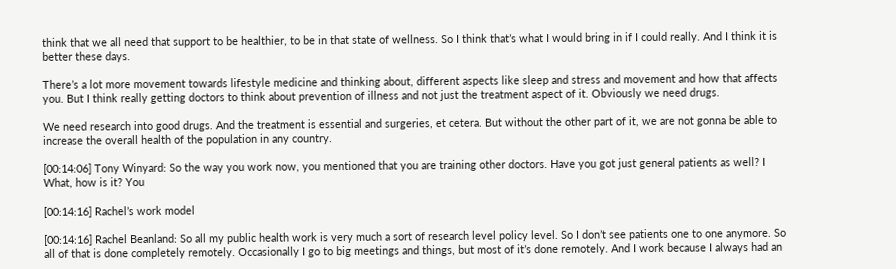think that we all need that support to be healthier, to be in that state of wellness. So I think that’s what I would bring in if I could really. And I think it is better these days.

There’s a lot more movement towards lifestyle medicine and thinking about, different aspects like sleep and stress and movement and how that affects you. But I think really getting doctors to think about prevention of illness and not just the treatment aspect of it. Obviously we need drugs.

We need research into good drugs. And the treatment is essential and surgeries, et cetera. But without the other part of it, we are not gonna be able to increase the overall health of the population in any country.

[00:14:06] Tony Winyard: So the way you work now, you mentioned that you are training other doctors. Have you got just general patients as well? I What, how is it? You

[00:14:16] Rachel’s work model

[00:14:16] Rachel Beanland: So all my public health work is very much a sort of research level policy level. So I don’t see patients one to one anymore. So all of that is done completely remotely. Occasionally I go to big meetings and things, but most of it’s done remotely. And I work because I always had an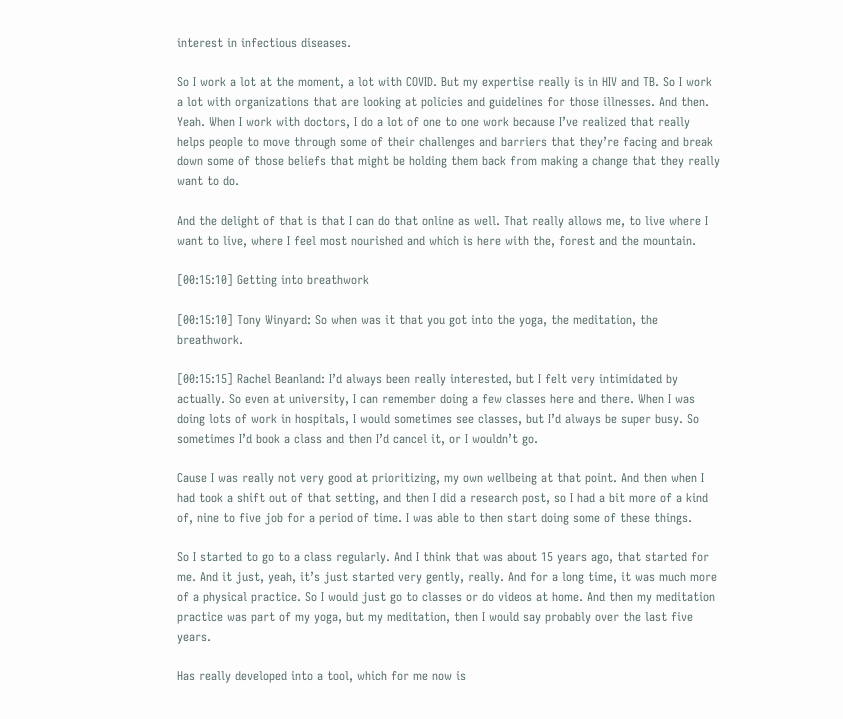interest in infectious diseases.

So I work a lot at the moment, a lot with COVID. But my expertise really is in HIV and TB. So I work a lot with organizations that are looking at policies and guidelines for those illnesses. And then. Yeah. When I work with doctors, I do a lot of one to one work because I’ve realized that really helps people to move through some of their challenges and barriers that they’re facing and break down some of those beliefs that might be holding them back from making a change that they really want to do.

And the delight of that is that I can do that online as well. That really allows me, to live where I want to live, where I feel most nourished and which is here with the, forest and the mountain.

[00:15:10] Getting into breathwork

[00:15:10] Tony Winyard: So when was it that you got into the yoga, the meditation, the breathwork.

[00:15:15] Rachel Beanland: I’d always been really interested, but I felt very intimidated by actually. So even at university, I can remember doing a few classes here and there. When I was doing lots of work in hospitals, I would sometimes see classes, but I’d always be super busy. So sometimes I’d book a class and then I’d cancel it, or I wouldn’t go.

Cause I was really not very good at prioritizing, my own wellbeing at that point. And then when I had took a shift out of that setting, and then I did a research post, so I had a bit more of a kind of, nine to five job for a period of time. I was able to then start doing some of these things.

So I started to go to a class regularly. And I think that was about 15 years ago, that started for me. And it just, yeah, it’s just started very gently, really. And for a long time, it was much more of a physical practice. So I would just go to classes or do videos at home. And then my meditation practice was part of my yoga, but my meditation, then I would say probably over the last five years.

Has really developed into a tool, which for me now is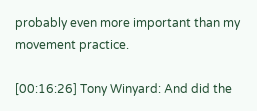probably even more important than my movement practice.

[00:16:26] Tony Winyard: And did the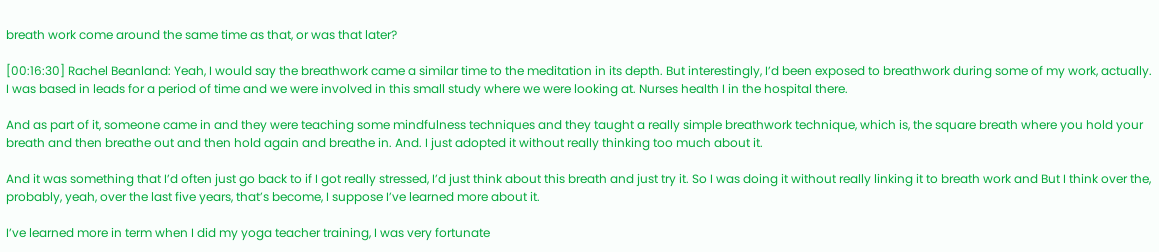breath work come around the same time as that, or was that later?

[00:16:30] Rachel Beanland: Yeah, I would say the breathwork came a similar time to the meditation in its depth. But interestingly, I’d been exposed to breathwork during some of my work, actually. I was based in leads for a period of time and we were involved in this small study where we were looking at. Nurses health I in the hospital there.

And as part of it, someone came in and they were teaching some mindfulness techniques and they taught a really simple breathwork technique, which is, the square breath where you hold your breath and then breathe out and then hold again and breathe in. And. I just adopted it without really thinking too much about it.

And it was something that I’d often just go back to if I got really stressed, I’d just think about this breath and just try it. So I was doing it without really linking it to breath work and But I think over the, probably, yeah, over the last five years, that’s become, I suppose I’ve learned more about it.

I’ve learned more in term when I did my yoga teacher training, I was very fortunate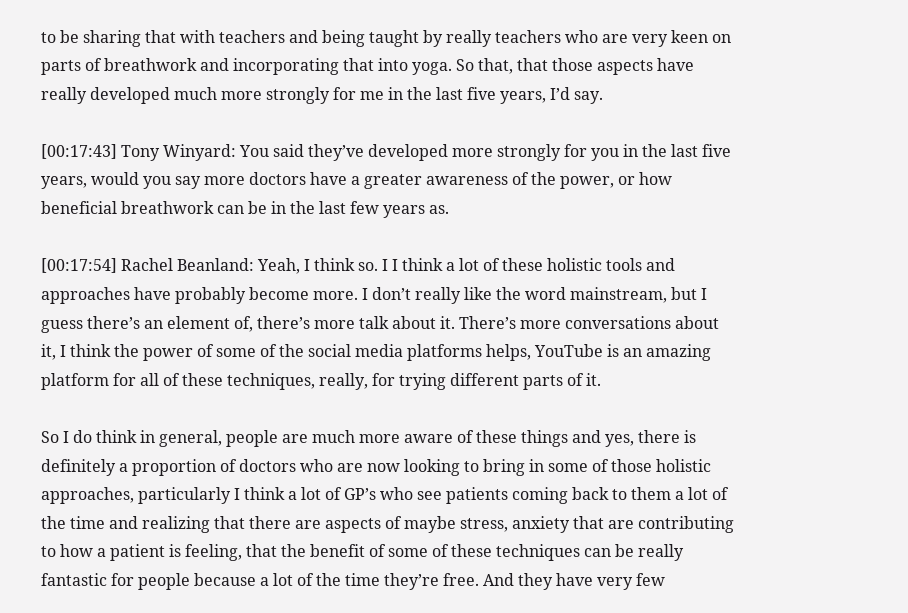to be sharing that with teachers and being taught by really teachers who are very keen on parts of breathwork and incorporating that into yoga. So that, that those aspects have really developed much more strongly for me in the last five years, I’d say.

[00:17:43] Tony Winyard: You said they’ve developed more strongly for you in the last five years, would you say more doctors have a greater awareness of the power, or how beneficial breathwork can be in the last few years as.

[00:17:54] Rachel Beanland: Yeah, I think so. I I think a lot of these holistic tools and approaches have probably become more. I don’t really like the word mainstream, but I guess there’s an element of, there’s more talk about it. There’s more conversations about it, I think the power of some of the social media platforms helps, YouTube is an amazing platform for all of these techniques, really, for trying different parts of it.

So I do think in general, people are much more aware of these things and yes, there is definitely a proportion of doctors who are now looking to bring in some of those holistic approaches, particularly I think a lot of GP’s who see patients coming back to them a lot of the time and realizing that there are aspects of maybe stress, anxiety that are contributing to how a patient is feeling, that the benefit of some of these techniques can be really fantastic for people because a lot of the time they’re free. And they have very few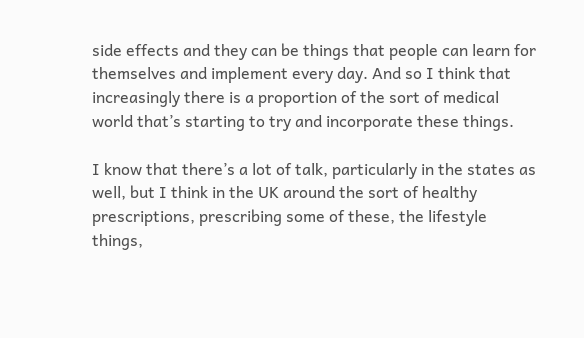side effects and they can be things that people can learn for themselves and implement every day. And so I think that increasingly there is a proportion of the sort of medical world that’s starting to try and incorporate these things.

I know that there’s a lot of talk, particularly in the states as well, but I think in the UK around the sort of healthy prescriptions, prescribing some of these, the lifestyle things,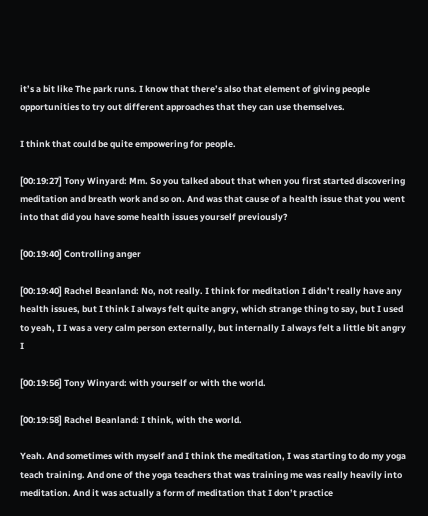it’s a bit like The park runs. I know that there’s also that element of giving people opportunities to try out different approaches that they can use themselves.

I think that could be quite empowering for people.

[00:19:27] Tony Winyard: Mm. So you talked about that when you first started discovering meditation and breath work and so on. And was that cause of a health issue that you went into that did you have some health issues yourself previously?

[00:19:40] Controlling anger

[00:19:40] Rachel Beanland: No, not really. I think for meditation I didn’t really have any health issues, but I think I always felt quite angry, which strange thing to say, but I used to yeah, I I was a very calm person externally, but internally I always felt a little bit angry I

[00:19:56] Tony Winyard: with yourself or with the world.

[00:19:58] Rachel Beanland: I think, with the world.

Yeah. And sometimes with myself and I think the meditation, I was starting to do my yoga teach training. And one of the yoga teachers that was training me was really heavily into meditation. And it was actually a form of meditation that I don’t practice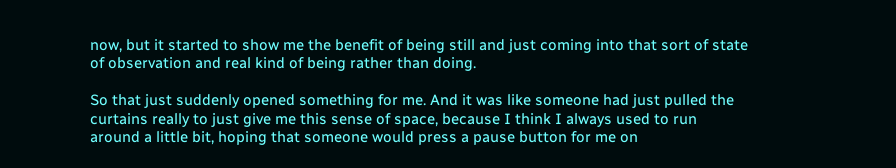now, but it started to show me the benefit of being still and just coming into that sort of state of observation and real kind of being rather than doing.

So that just suddenly opened something for me. And it was like someone had just pulled the curtains really to just give me this sense of space, because I think I always used to run around a little bit, hoping that someone would press a pause button for me on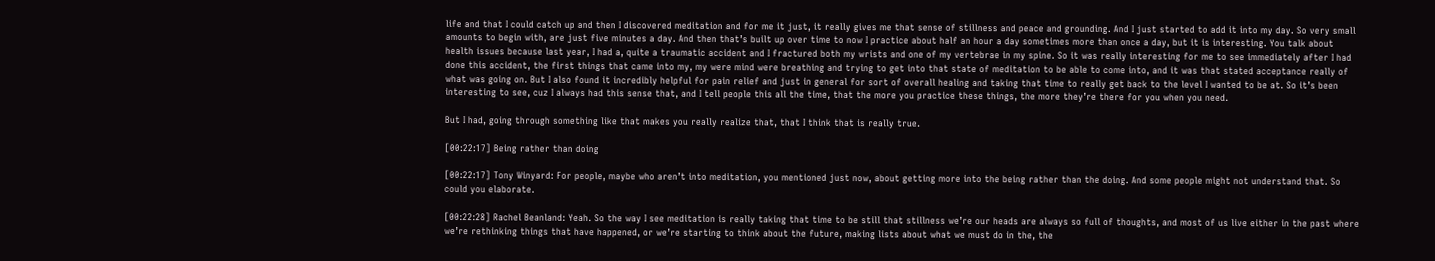life and that I could catch up and then I discovered meditation and for me it just, it really gives me that sense of stillness and peace and grounding. And I just started to add it into my day. So very small amounts to begin with, are just five minutes a day. And then that’s built up over time to now I practice about half an hour a day sometimes more than once a day, but it is interesting. You talk about health issues because last year, I had a, quite a traumatic accident and I fractured both my wrists and one of my vertebrae in my spine. So it was really interesting for me to see immediately after I had done this accident, the first things that came into my, my were mind were breathing and trying to get into that state of meditation to be able to come into, and it was that stated acceptance really of what was going on. But I also found it incredibly helpful for pain relief and just in general for sort of overall healing and taking that time to really get back to the level I wanted to be at. So it’s been interesting to see, cuz I always had this sense that, and I tell people this all the time, that the more you practice these things, the more they’re there for you when you need.

But I had, going through something like that makes you really realize that, that I think that is really true.

[00:22:17] Being rather than doing

[00:22:17] Tony Winyard: For people, maybe who aren’t into meditation, you mentioned just now, about getting more into the being rather than the doing. And some people might not understand that. So could you elaborate.

[00:22:28] Rachel Beanland: Yeah. So the way I see meditation is really taking that time to be still that stillness we’re our heads are always so full of thoughts, and most of us live either in the past where we’re rethinking things that have happened, or we’re starting to think about the future, making lists about what we must do in the, the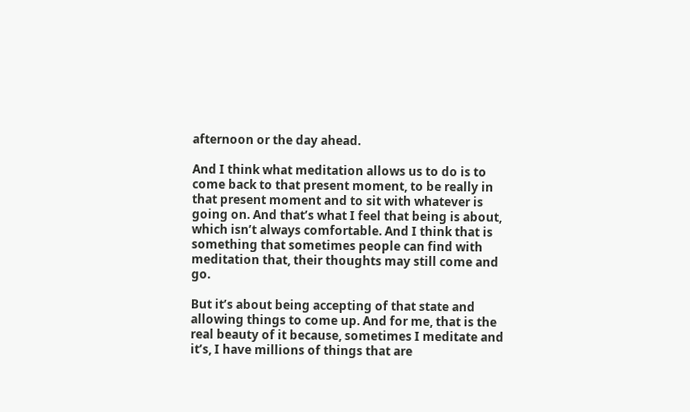afternoon or the day ahead.

And I think what meditation allows us to do is to come back to that present moment, to be really in that present moment and to sit with whatever is going on. And that’s what I feel that being is about, which isn’t always comfortable. And I think that is something that sometimes people can find with meditation that, their thoughts may still come and go.

But it’s about being accepting of that state and allowing things to come up. And for me, that is the real beauty of it because, sometimes I meditate and it’s, I have millions of things that are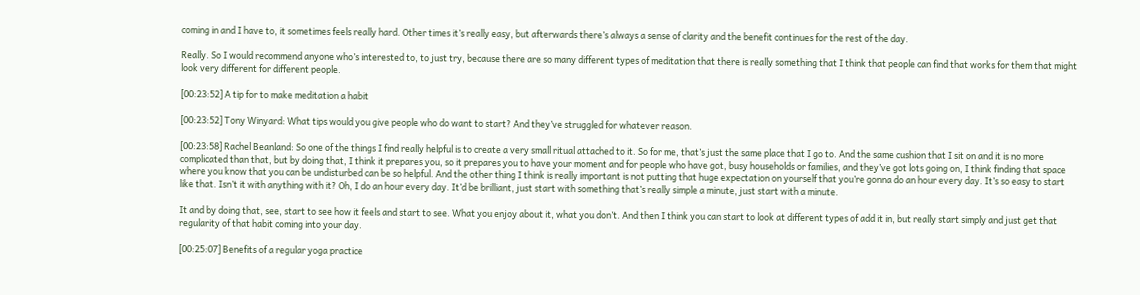coming in and I have to, it sometimes feels really hard. Other times it’s really easy, but afterwards there’s always a sense of clarity and the benefit continues for the rest of the day.

Really. So I would recommend anyone who’s interested to, to just try, because there are so many different types of meditation that there is really something that I think that people can find that works for them that might look very different for different people.

[00:23:52] A tip for to make meditation a habit

[00:23:52] Tony Winyard: What tips would you give people who do want to start? And they’ve struggled for whatever reason.

[00:23:58] Rachel Beanland: So one of the things I find really helpful is to create a very small ritual attached to it. So for me, that’s just the same place that I go to. And the same cushion that I sit on and it is no more complicated than that, but by doing that, I think it prepares you, so it prepares you to have your moment and for people who have got, busy households or families, and they’ve got lots going on, I think finding that space where you know that you can be undisturbed can be so helpful. And the other thing I think is really important is not putting that huge expectation on yourself that you’re gonna do an hour every day. It’s so easy to start like that. Isn’t it with anything with it? Oh, I do an hour every day. It’d be brilliant, just start with something that’s really simple a minute, just start with a minute.

It and by doing that, see, start to see how it feels and start to see. What you enjoy about it, what you don’t. And then I think you can start to look at different types of add it in, but really start simply and just get that regularity of that habit coming into your day.

[00:25:07] Benefits of a regular yoga practice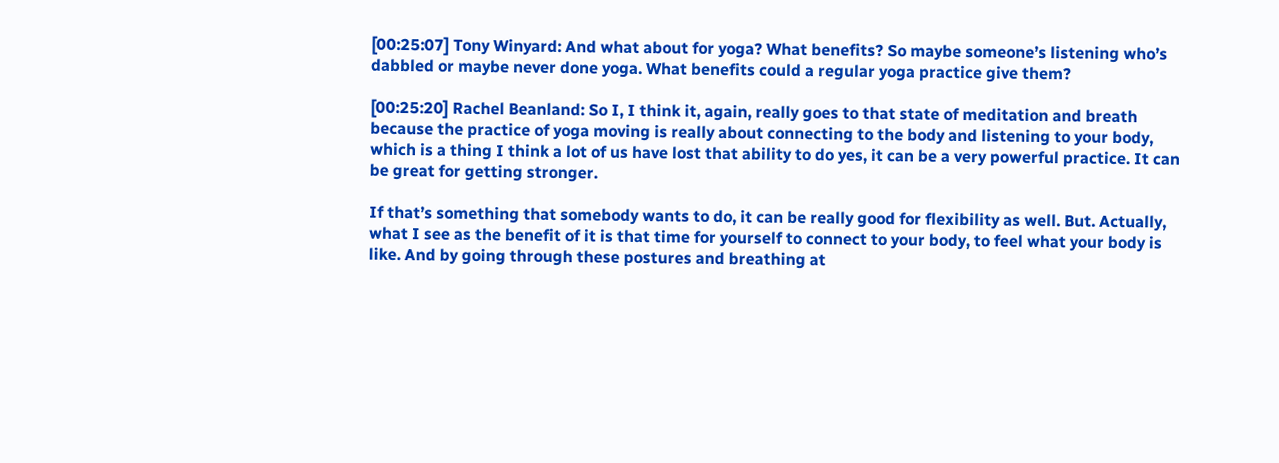[00:25:07] Tony Winyard: And what about for yoga? What benefits? So maybe someone’s listening who’s dabbled or maybe never done yoga. What benefits could a regular yoga practice give them?

[00:25:20] Rachel Beanland: So I, I think it, again, really goes to that state of meditation and breath because the practice of yoga moving is really about connecting to the body and listening to your body, which is a thing I think a lot of us have lost that ability to do yes, it can be a very powerful practice. It can be great for getting stronger.

If that’s something that somebody wants to do, it can be really good for flexibility as well. But. Actually, what I see as the benefit of it is that time for yourself to connect to your body, to feel what your body is like. And by going through these postures and breathing at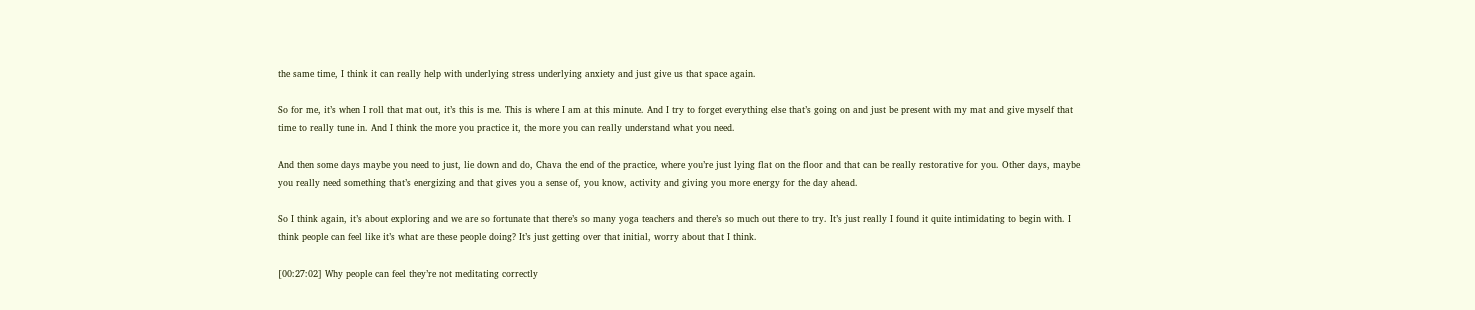the same time, I think it can really help with underlying stress underlying anxiety and just give us that space again.

So for me, it’s when I roll that mat out, it’s this is me. This is where I am at this minute. And I try to forget everything else that’s going on and just be present with my mat and give myself that time to really tune in. And I think the more you practice it, the more you can really understand what you need.

And then some days maybe you need to just, lie down and do, Chava the end of the practice, where you’re just lying flat on the floor and that can be really restorative for you. Other days, maybe you really need something that’s energizing and that gives you a sense of, you know, activity and giving you more energy for the day ahead.

So I think again, it’s about exploring and we are so fortunate that there’s so many yoga teachers and there’s so much out there to try. It’s just really I found it quite intimidating to begin with. I think people can feel like it’s what are these people doing? It’s just getting over that initial, worry about that I think.

[00:27:02] Why people can feel they’re not meditating correctly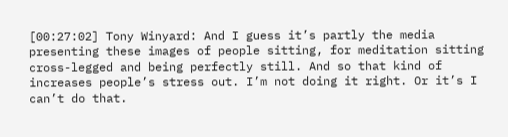[00:27:02] Tony Winyard: And I guess it’s partly the media presenting these images of people sitting, for meditation sitting cross-legged and being perfectly still. And so that kind of increases people’s stress out. I’m not doing it right. Or it’s I can’t do that.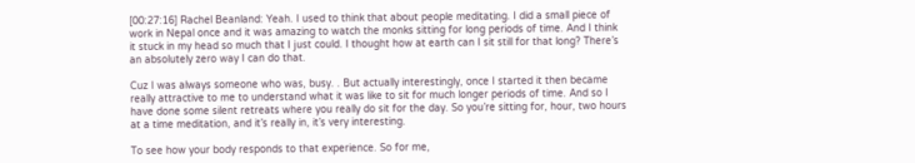[00:27:16] Rachel Beanland: Yeah. I used to think that about people meditating. I did a small piece of work in Nepal once and it was amazing to watch the monks sitting for long periods of time. And I think it stuck in my head so much that I just could. I thought how at earth can I sit still for that long? There’s an absolutely zero way I can do that.

Cuz I was always someone who was, busy. . But actually interestingly, once I started it then became really attractive to me to understand what it was like to sit for much longer periods of time. And so I have done some silent retreats where you really do sit for the day. So you’re sitting for, hour, two hours at a time meditation, and it’s really in, it’s very interesting.

To see how your body responds to that experience. So for me,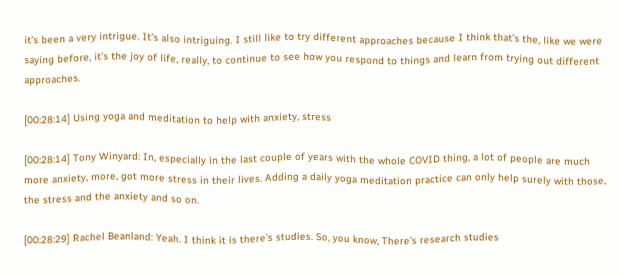it’s been a very intrigue. It’s also intriguing. I still like to try different approaches because I think that’s the, like we were saying before, it’s the joy of life, really, to continue to see how you respond to things and learn from trying out different approaches.

[00:28:14] Using yoga and meditation to help with anxiety, stress

[00:28:14] Tony Winyard: In, especially in the last couple of years with the whole COVID thing, a lot of people are much more anxiety, more, got more stress in their lives. Adding a daily yoga meditation practice can only help surely with those, the stress and the anxiety and so on.

[00:28:29] Rachel Beanland: Yeah. I think it is there’s studies. So, you know, There’s research studies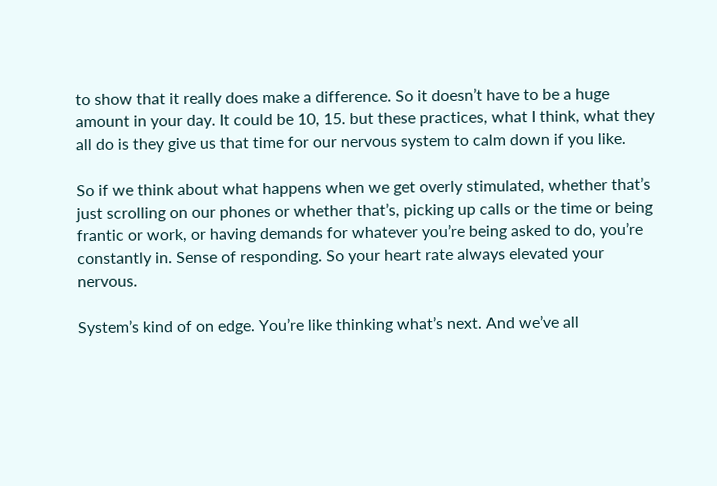to show that it really does make a difference. So it doesn’t have to be a huge amount in your day. It could be 10, 15. but these practices, what I think, what they all do is they give us that time for our nervous system to calm down if you like.

So if we think about what happens when we get overly stimulated, whether that’s just scrolling on our phones or whether that’s, picking up calls or the time or being frantic or work, or having demands for whatever you’re being asked to do, you’re constantly in. Sense of responding. So your heart rate always elevated your nervous.

System’s kind of on edge. You’re like thinking what’s next. And we’ve all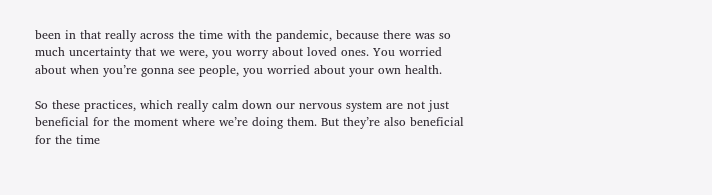been in that really across the time with the pandemic, because there was so much uncertainty that we were, you worry about loved ones. You worried about when you’re gonna see people, you worried about your own health.

So these practices, which really calm down our nervous system are not just beneficial for the moment where we’re doing them. But they’re also beneficial for the time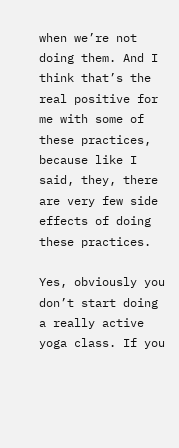when we’re not doing them. And I think that’s the real positive for me with some of these practices, because like I said, they, there are very few side effects of doing these practices.

Yes, obviously you don’t start doing a really active yoga class. If you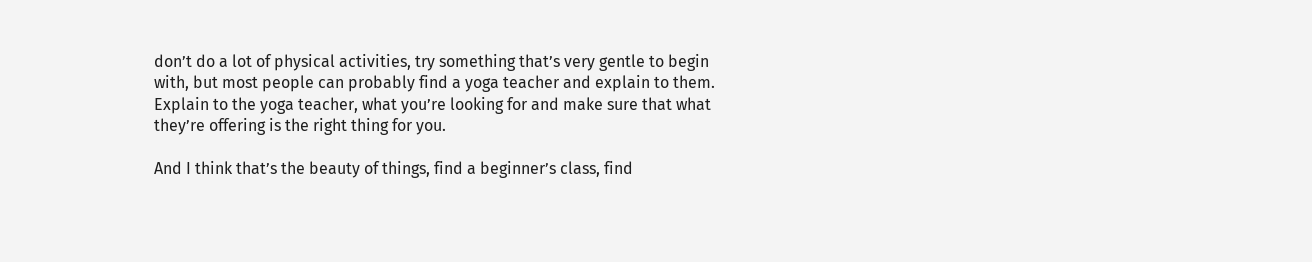don’t do a lot of physical activities, try something that’s very gentle to begin with, but most people can probably find a yoga teacher and explain to them. Explain to the yoga teacher, what you’re looking for and make sure that what they’re offering is the right thing for you.

And I think that’s the beauty of things, find a beginner’s class, find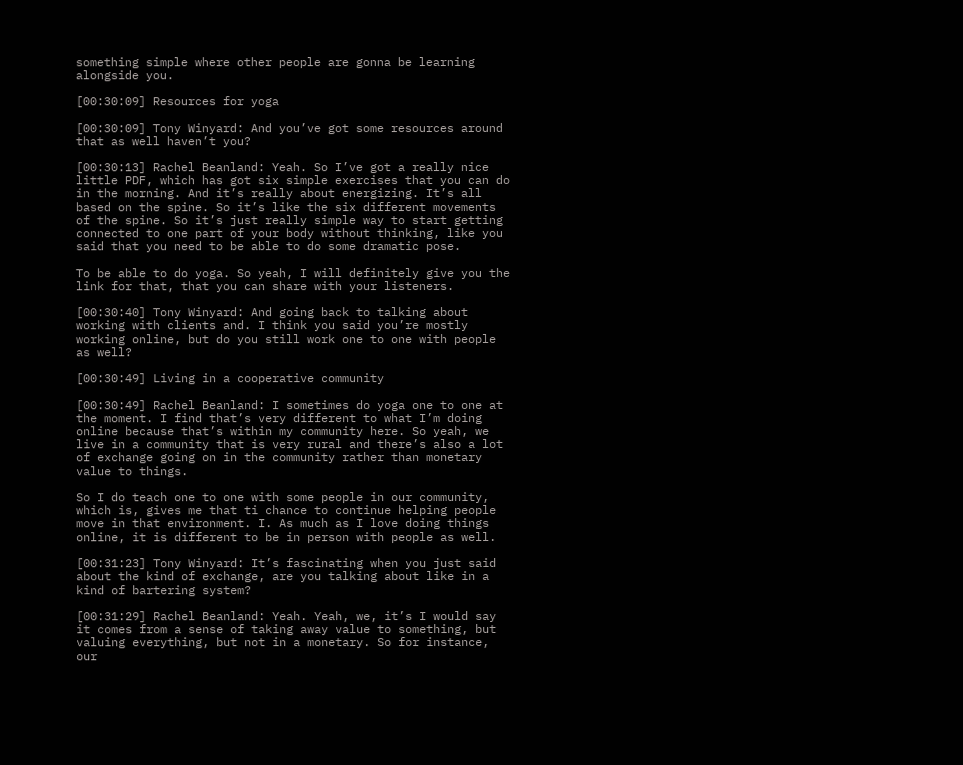something simple where other people are gonna be learning alongside you.

[00:30:09] Resources for yoga

[00:30:09] Tony Winyard: And you’ve got some resources around that as well haven’t you?

[00:30:13] Rachel Beanland: Yeah. So I’ve got a really nice little PDF, which has got six simple exercises that you can do in the morning. And it’s really about energizing. It’s all based on the spine. So it’s like the six different movements of the spine. So it’s just really simple way to start getting connected to one part of your body without thinking, like you said that you need to be able to do some dramatic pose.

To be able to do yoga. So yeah, I will definitely give you the link for that, that you can share with your listeners.

[00:30:40] Tony Winyard: And going back to talking about working with clients and. I think you said you’re mostly working online, but do you still work one to one with people as well?

[00:30:49] Living in a cooperative community

[00:30:49] Rachel Beanland: I sometimes do yoga one to one at the moment. I find that’s very different to what I’m doing online because that’s within my community here. So yeah, we live in a community that is very rural and there’s also a lot of exchange going on in the community rather than monetary value to things.

So I do teach one to one with some people in our community, which is, gives me that ti chance to continue helping people move in that environment. I. As much as I love doing things online, it is different to be in person with people as well.

[00:31:23] Tony Winyard: It’s fascinating when you just said about the kind of exchange, are you talking about like in a kind of bartering system?

[00:31:29] Rachel Beanland: Yeah. Yeah, we, it’s I would say it comes from a sense of taking away value to something, but valuing everything, but not in a monetary. So for instance, our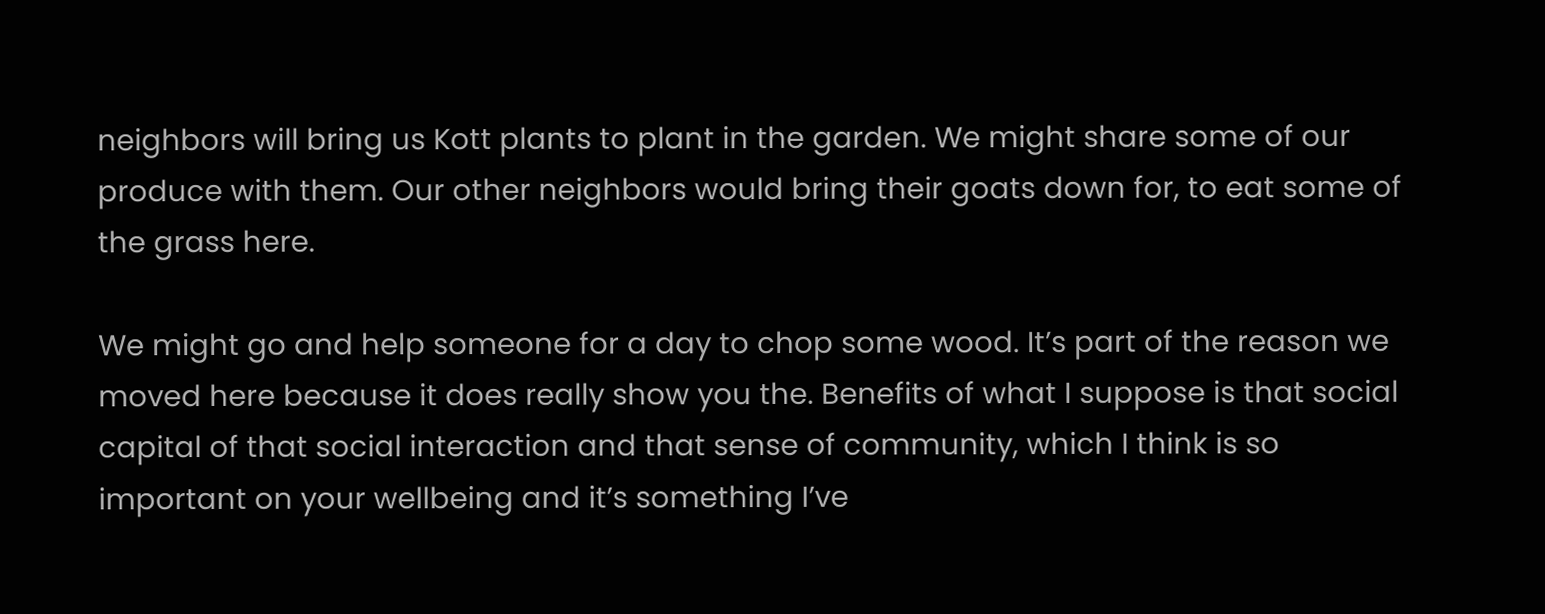neighbors will bring us Kott plants to plant in the garden. We might share some of our produce with them. Our other neighbors would bring their goats down for, to eat some of the grass here.

We might go and help someone for a day to chop some wood. It’s part of the reason we moved here because it does really show you the. Benefits of what I suppose is that social capital of that social interaction and that sense of community, which I think is so important on your wellbeing and it’s something I’ve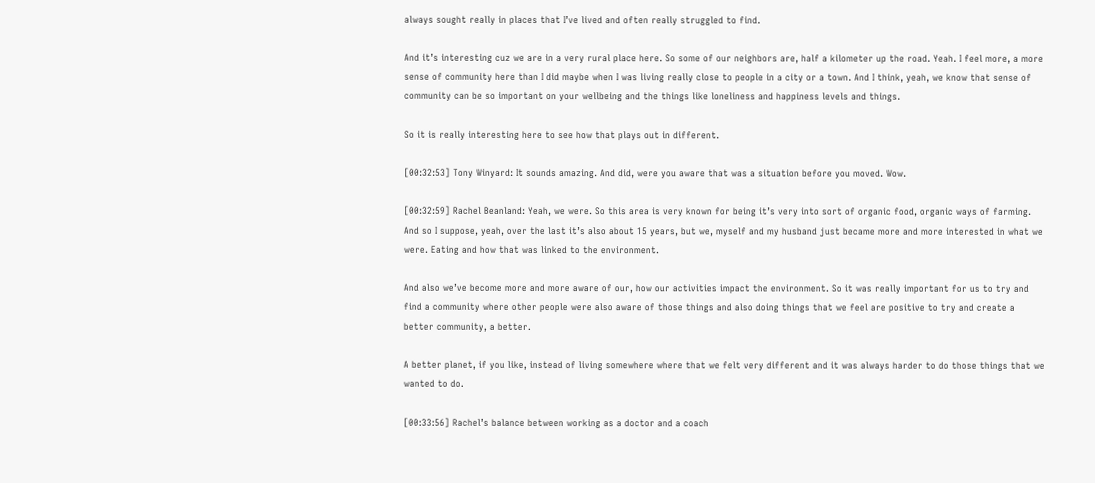always sought really in places that I’ve lived and often really struggled to find.

And it’s interesting cuz we are in a very rural place here. So some of our neighbors are, half a kilometer up the road. Yeah. I feel more, a more sense of community here than I did maybe when I was living really close to people in a city or a town. And I think, yeah, we know that sense of community can be so important on your wellbeing and the things like loneliness and happiness levels and things.

So it is really interesting here to see how that plays out in different.

[00:32:53] Tony Winyard: It sounds amazing. And did, were you aware that was a situation before you moved. Wow.

[00:32:59] Rachel Beanland: Yeah, we were. So this area is very known for being it’s very into sort of organic food, organic ways of farming. And so I suppose, yeah, over the last it’s also about 15 years, but we, myself and my husband just became more and more interested in what we were. Eating and how that was linked to the environment.

And also we’ve become more and more aware of our, how our activities impact the environment. So it was really important for us to try and find a community where other people were also aware of those things and also doing things that we feel are positive to try and create a better community, a better.

A better planet, if you like, instead of living somewhere where that we felt very different and it was always harder to do those things that we wanted to do.

[00:33:56] Rachel’s balance between working as a doctor and a coach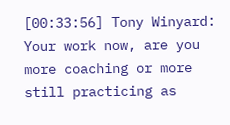[00:33:56] Tony Winyard: Your work now, are you more coaching or more still practicing as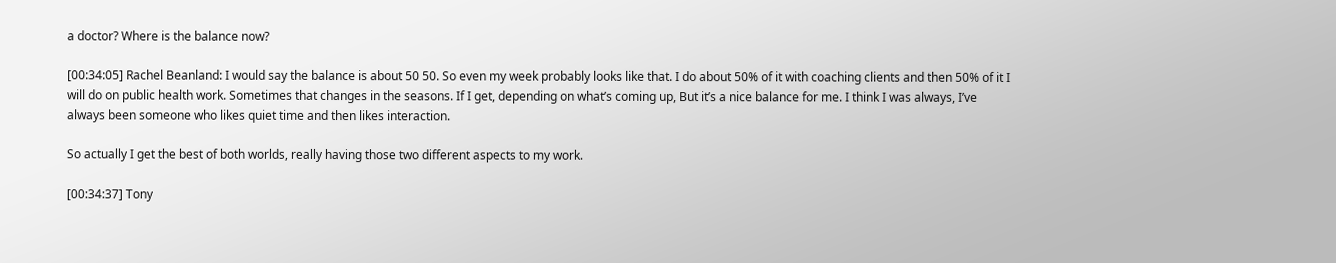a doctor? Where is the balance now?

[00:34:05] Rachel Beanland: I would say the balance is about 50 50. So even my week probably looks like that. I do about 50% of it with coaching clients and then 50% of it I will do on public health work. Sometimes that changes in the seasons. If I get, depending on what’s coming up, But it’s a nice balance for me. I think I was always, I’ve always been someone who likes quiet time and then likes interaction.

So actually I get the best of both worlds, really having those two different aspects to my work.

[00:34:37] Tony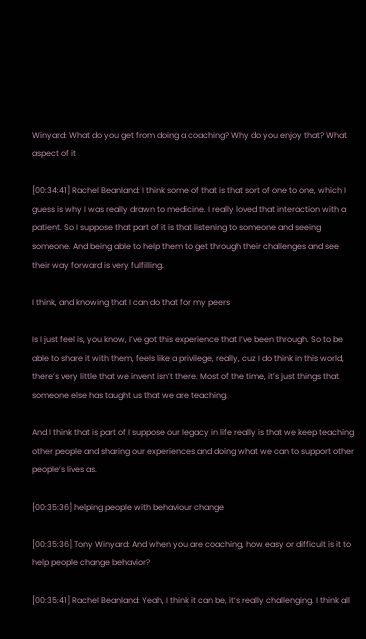Winyard: What do you get from doing a coaching? Why do you enjoy that? What aspect of it

[00:34:41] Rachel Beanland: I think some of that is that sort of one to one, which I guess is why I was really drawn to medicine. I really loved that interaction with a patient. So I suppose that part of it is that listening to someone and seeing someone. And being able to help them to get through their challenges and see their way forward is very fulfilling.

I think, and knowing that I can do that for my peers

Is I just feel is, you know, I’ve got this experience that I’ve been through. So to be able to share it with them, feels like a privilege, really, cuz I do think in this world, there’s very little that we invent isn’t there. Most of the time, it’s just things that someone else has taught us that we are teaching.

And I think that is part of I suppose our legacy in life really is that we keep teaching other people and sharing our experiences and doing what we can to support other people’s lives as.

[00:35:36] helping people with behaviour change

[00:35:36] Tony Winyard: And when you are coaching, how easy or difficult is it to help people change behavior?

[00:35:41] Rachel Beanland: Yeah, I think it can be, it’s really challenging. I think all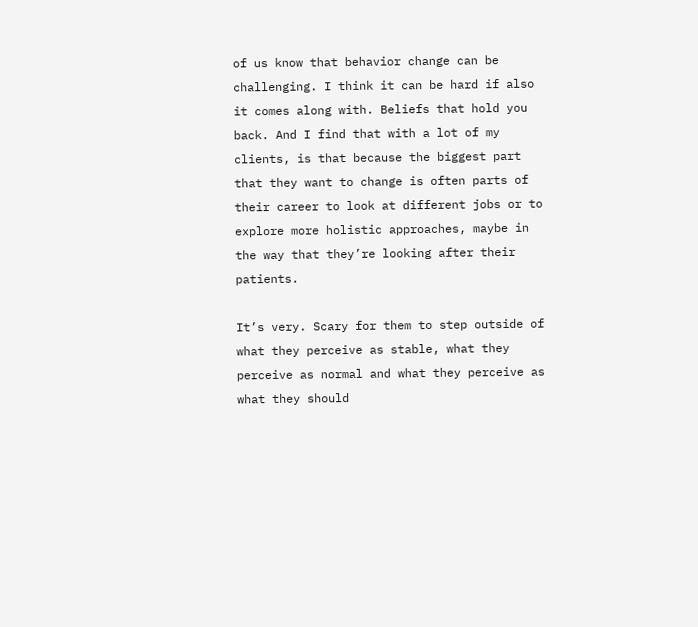of us know that behavior change can be challenging. I think it can be hard if also it comes along with. Beliefs that hold you back. And I find that with a lot of my clients, is that because the biggest part that they want to change is often parts of their career to look at different jobs or to explore more holistic approaches, maybe in the way that they’re looking after their patients.

It’s very. Scary for them to step outside of what they perceive as stable, what they perceive as normal and what they perceive as what they should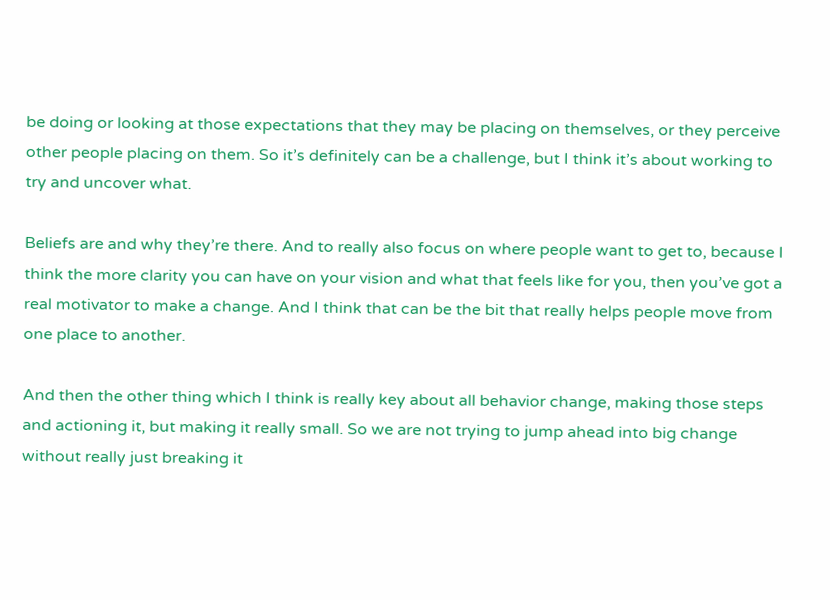be doing or looking at those expectations that they may be placing on themselves, or they perceive other people placing on them. So it’s definitely can be a challenge, but I think it’s about working to try and uncover what.

Beliefs are and why they’re there. And to really also focus on where people want to get to, because I think the more clarity you can have on your vision and what that feels like for you, then you’ve got a real motivator to make a change. And I think that can be the bit that really helps people move from one place to another.

And then the other thing which I think is really key about all behavior change, making those steps and actioning it, but making it really small. So we are not trying to jump ahead into big change without really just breaking it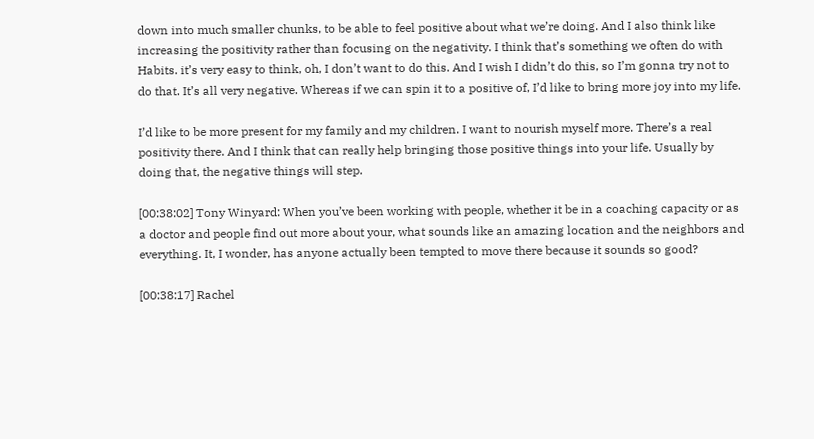down into much smaller chunks, to be able to feel positive about what we’re doing. And I also think like increasing the positivity rather than focusing on the negativity. I think that’s something we often do with Habits. it’s very easy to think, oh, I don’t want to do this. And I wish I didn’t do this, so I’m gonna try not to do that. It’s all very negative. Whereas if we can spin it to a positive of, I’d like to bring more joy into my life.

I’d like to be more present for my family and my children. I want to nourish myself more. There’s a real positivity there. And I think that can really help bringing those positive things into your life. Usually by doing that, the negative things will step.

[00:38:02] Tony Winyard: When you’ve been working with people, whether it be in a coaching capacity or as a doctor and people find out more about your, what sounds like an amazing location and the neighbors and everything. It, I wonder, has anyone actually been tempted to move there because it sounds so good?

[00:38:17] Rachel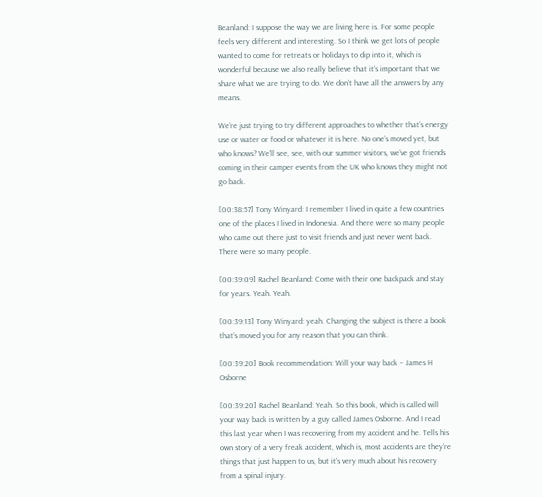Beanland: I suppose the way we are living here is. For some people feels very different and interesting. So I think we get lots of people wanted to come for retreats or holidays to dip into it, which is wonderful because we also really believe that it’s important that we share what we are trying to do. We don’t have all the answers by any means.

We’re just trying to try different approaches to whether that’s energy use or water or food or whatever it is here. No one’s moved yet, but who knows? We’ll see, see, with our summer visitors, we’ve got friends coming in their camper events from the UK who knows they might not go back.

[00:38:57] Tony Winyard: I remember I lived in quite a few countries one of the places I lived in Indonesia. And there were so many people who came out there just to visit friends and just never went back. There were so many people.

[00:39:09] Rachel Beanland: Come with their one backpack and stay for years. Yeah. Yeah.

[00:39:13] Tony Winyard: yeah. Changing the subject is there a book that’s moved you for any reason that you can think.

[00:39:20] Book recommendation: Will your way back – James H Osborne

[00:39:20] Rachel Beanland: Yeah. So this book, which is called will your way back is written by a guy called James Osborne. And I read this last year when I was recovering from my accident and he. Tells his own story of a very freak accident, which is, most accidents are they’re things that just happen to us, but it’s very much about his recovery from a spinal injury.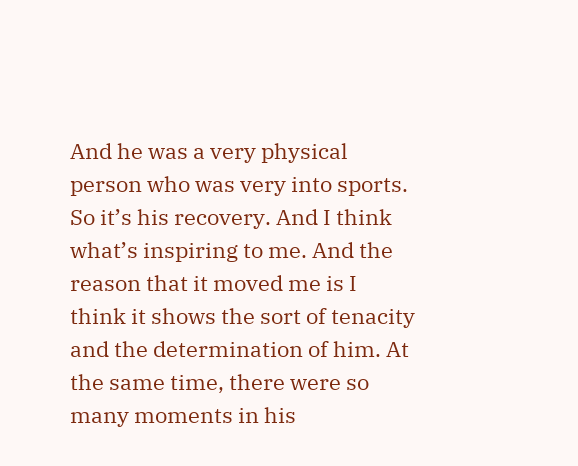And he was a very physical person who was very into sports. So it’s his recovery. And I think what’s inspiring to me. And the reason that it moved me is I think it shows the sort of tenacity and the determination of him. At the same time, there were so many moments in his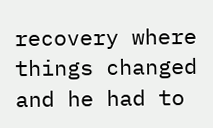recovery where things changed and he had to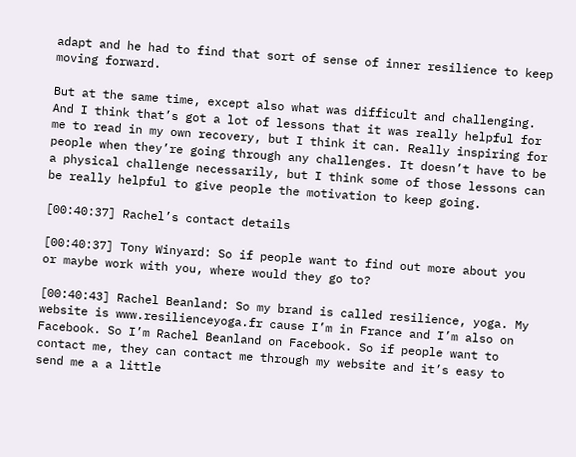adapt and he had to find that sort of sense of inner resilience to keep moving forward.

But at the same time, except also what was difficult and challenging. And I think that’s got a lot of lessons that it was really helpful for me to read in my own recovery, but I think it can. Really inspiring for people when they’re going through any challenges. It doesn’t have to be a physical challenge necessarily, but I think some of those lessons can be really helpful to give people the motivation to keep going.

[00:40:37] Rachel’s contact details

[00:40:37] Tony Winyard: So if people want to find out more about you or maybe work with you, where would they go to?

[00:40:43] Rachel Beanland: So my brand is called resilience, yoga. My website is www.resilienceyoga.fr cause I’m in France and I’m also on Facebook. So I’m Rachel Beanland on Facebook. So if people want to contact me, they can contact me through my website and it’s easy to send me a a little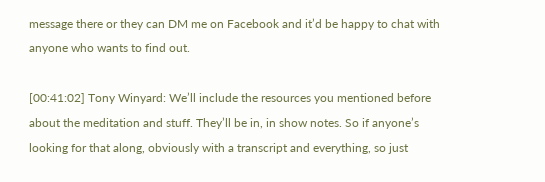message there or they can DM me on Facebook and it’d be happy to chat with anyone who wants to find out.

[00:41:02] Tony Winyard: We’ll include the resources you mentioned before about the meditation and stuff. They’ll be in, in show notes. So if anyone’s looking for that along, obviously with a transcript and everything, so just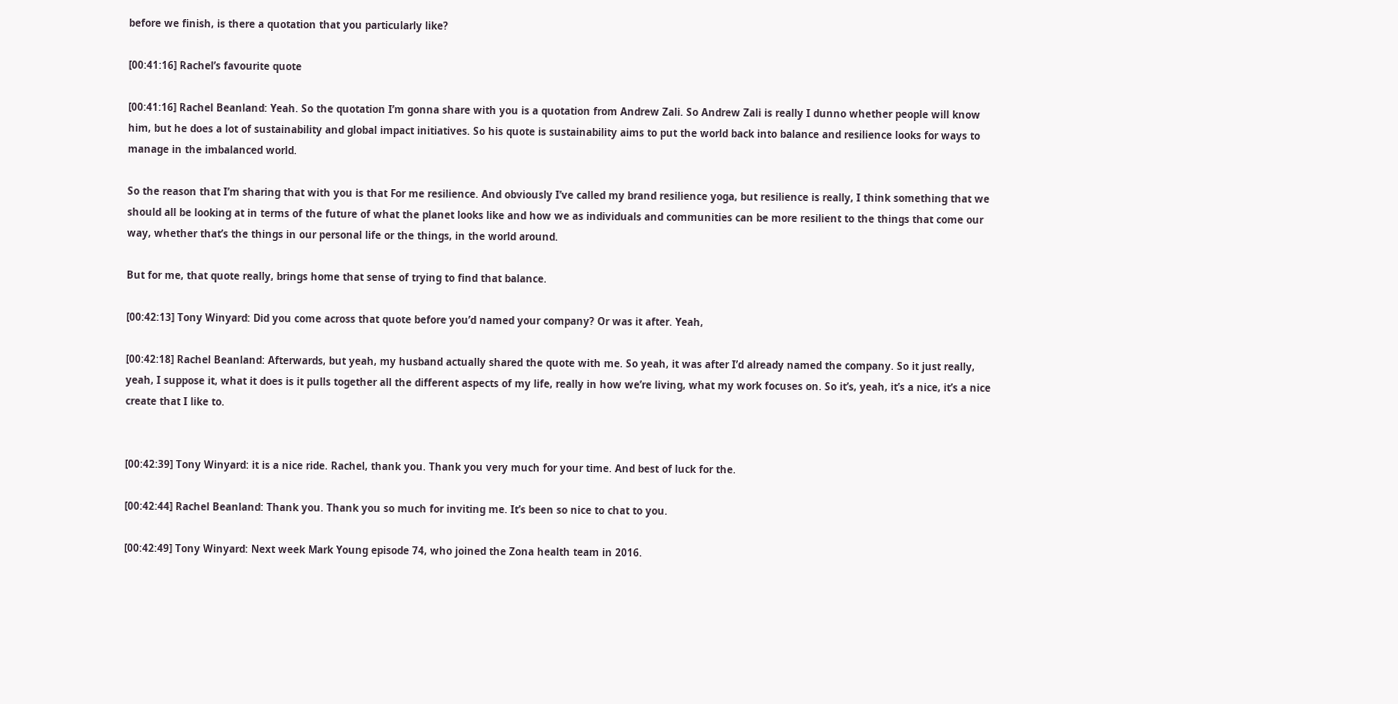before we finish, is there a quotation that you particularly like?

[00:41:16] Rachel’s favourite quote

[00:41:16] Rachel Beanland: Yeah. So the quotation I’m gonna share with you is a quotation from Andrew Zali. So Andrew Zali is really I dunno whether people will know him, but he does a lot of sustainability and global impact initiatives. So his quote is sustainability aims to put the world back into balance and resilience looks for ways to manage in the imbalanced world.

So the reason that I’m sharing that with you is that For me resilience. And obviously I’ve called my brand resilience yoga, but resilience is really, I think something that we should all be looking at in terms of the future of what the planet looks like and how we as individuals and communities can be more resilient to the things that come our way, whether that’s the things in our personal life or the things, in the world around.

But for me, that quote really, brings home that sense of trying to find that balance.

[00:42:13] Tony Winyard: Did you come across that quote before you’d named your company? Or was it after. Yeah,

[00:42:18] Rachel Beanland: Afterwards, but yeah, my husband actually shared the quote with me. So yeah, it was after I’d already named the company. So it just really, yeah, I suppose it, what it does is it pulls together all the different aspects of my life, really in how we’re living, what my work focuses on. So it’s, yeah, it’s a nice, it’s a nice create that I like to.


[00:42:39] Tony Winyard: it is a nice ride. Rachel, thank you. Thank you very much for your time. And best of luck for the.

[00:42:44] Rachel Beanland: Thank you. Thank you so much for inviting me. It’s been so nice to chat to you.

[00:42:49] Tony Winyard: Next week Mark Young episode 74, who joined the Zona health team in 2016.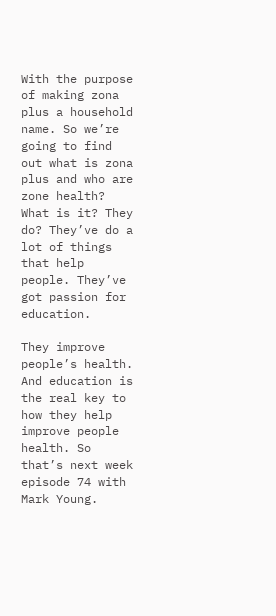With the purpose of making zona plus a household name. So we’re going to find out what is zona plus and who are zone health? What is it? They do? They’ve do a lot of things that help people. They’ve got passion for education.

They improve people’s health. And education is the real key to how they help improve people health. So that’s next week episode 74 with Mark Young.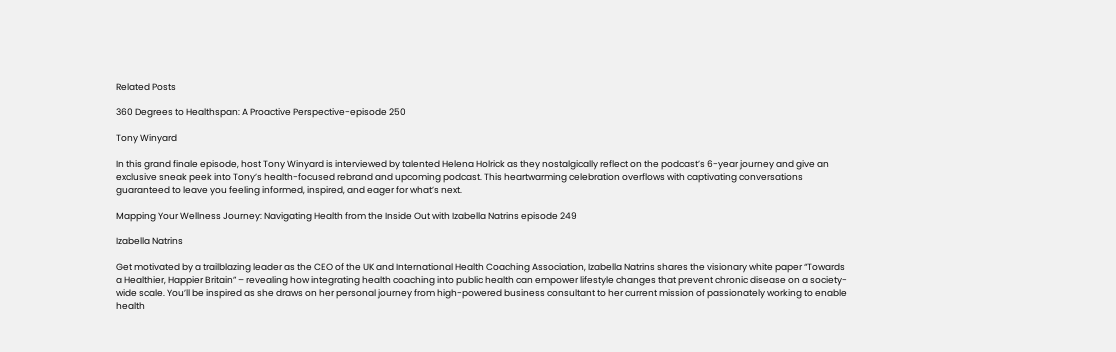Related Posts

360 Degrees to Healthspan: A Proactive Perspective-episode 250

Tony Winyard

In this grand finale episode, host Tony Winyard is interviewed by talented Helena Holrick as they nostalgically reflect on the podcast’s 6-year journey and give an exclusive sneak peek into Tony’s health-focused rebrand and upcoming podcast. This heartwarming celebration overflows with captivating conversations guaranteed to leave you feeling informed, inspired, and eager for what’s next.

Mapping Your Wellness Journey: Navigating Health from the Inside Out with Izabella Natrins episode 249

Izabella Natrins

Get motivated by a trailblazing leader as the CEO of the UK and International Health Coaching Association, Izabella Natrins shares the visionary white paper “Towards a Healthier, Happier Britain” – revealing how integrating health coaching into public health can empower lifestyle changes that prevent chronic disease on a society-wide scale. You’ll be inspired as she draws on her personal journey from high-powered business consultant to her current mission of passionately working to enable health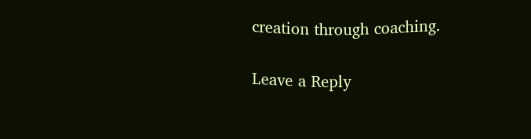creation through coaching.

Leave a Reply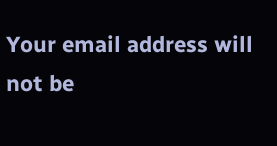Your email address will not be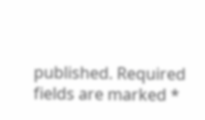published. Required fields are marked *